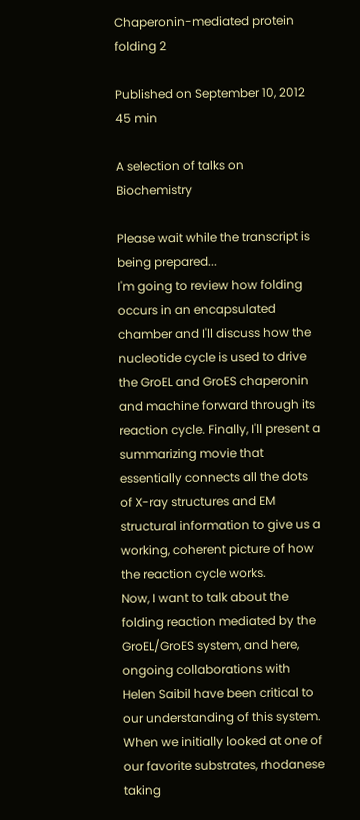Chaperonin-mediated protein folding 2

Published on September 10, 2012   45 min

A selection of talks on Biochemistry

Please wait while the transcript is being prepared...
I'm going to review how folding occurs in an encapsulated chamber and I'll discuss how the nucleotide cycle is used to drive the GroEL and GroES chaperonin and machine forward through its reaction cycle. Finally, I'll present a summarizing movie that essentially connects all the dots of X-ray structures and EM structural information to give us a working, coherent picture of how the reaction cycle works.
Now, I want to talk about the folding reaction mediated by the GroEL/GroES system, and here, ongoing collaborations with Helen Saibil have been critical to our understanding of this system.
When we initially looked at one of our favorite substrates, rhodanese taking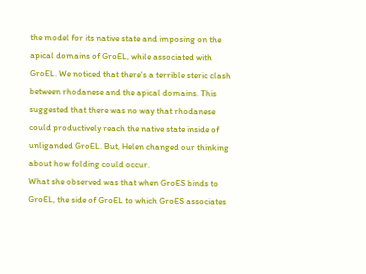the model for its native state and imposing on the apical domains of GroEL, while associated with GroEL. We noticed that there's a terrible steric clash between rhodanese and the apical domains. This suggested that there was no way that rhodanese could productively reach the native state inside of unliganded GroEL. But, Helen changed our thinking about how folding could occur.
What she observed was that when GroES binds to GroEL, the side of GroEL to which GroES associates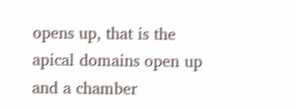opens up, that is the apical domains open up and a chamber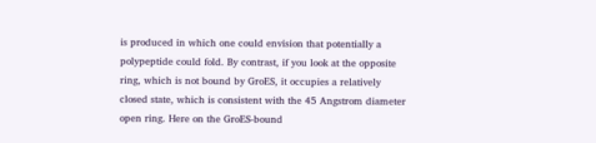is produced in which one could envision that potentially a polypeptide could fold. By contrast, if you look at the opposite ring, which is not bound by GroES, it occupies a relatively closed state, which is consistent with the 45 Angstrom diameter open ring. Here on the GroES-bound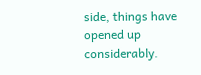side, things have opened up considerably.